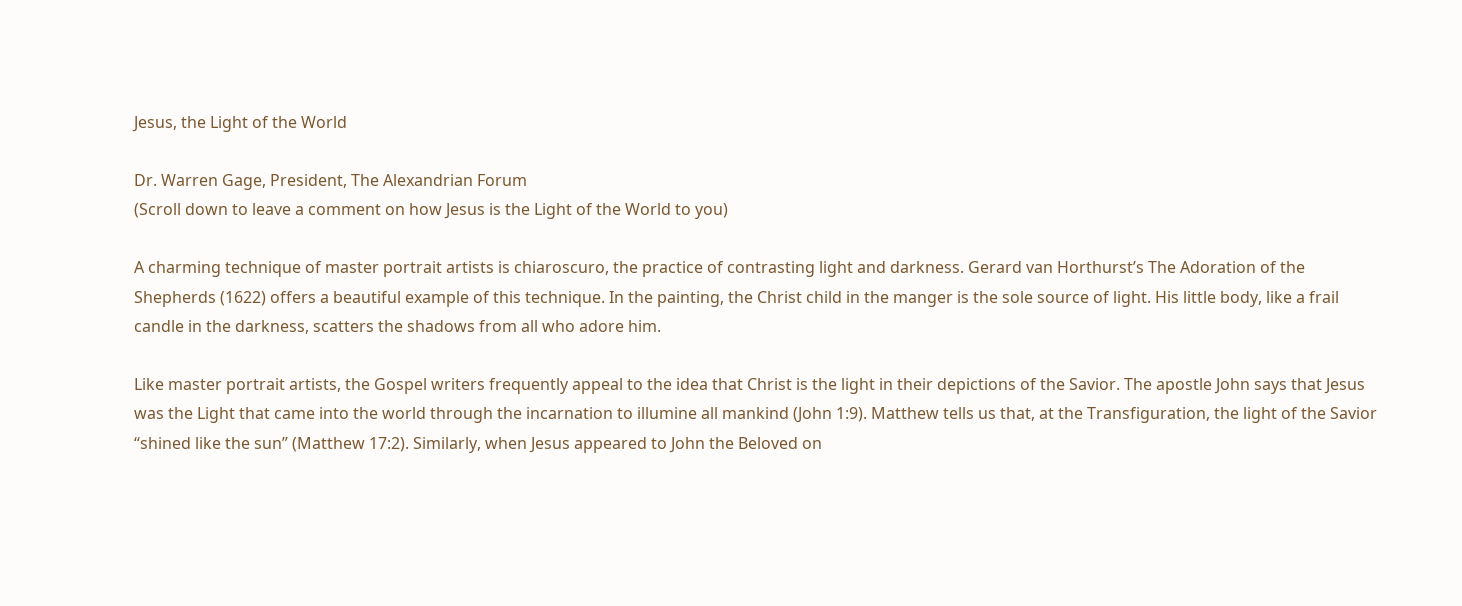Jesus, the Light of the World

Dr. Warren Gage, President, The Alexandrian Forum
(Scroll down to leave a comment on how Jesus is the Light of the World to you)

A charming technique of master portrait artists is chiaroscuro, the practice of contrasting light and darkness. Gerard van Horthurst’s The Adoration of the Shepherds (1622) offers a beautiful example of this technique. In the painting, the Christ child in the manger is the sole source of light. His little body, like a frail candle in the darkness, scatters the shadows from all who adore him.

Like master portrait artists, the Gospel writers frequently appeal to the idea that Christ is the light in their depictions of the Savior. The apostle John says that Jesus was the Light that came into the world through the incarnation to illumine all mankind (John 1:9). Matthew tells us that, at the Transfiguration, the light of the Savior “shined like the sun” (Matthew 17:2). Similarly, when Jesus appeared to John the Beloved on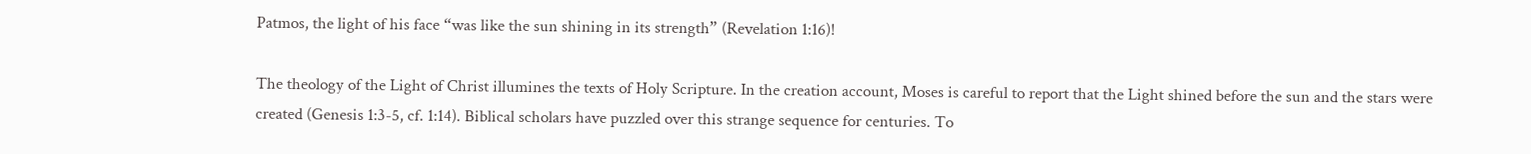Patmos, the light of his face “was like the sun shining in its strength” (Revelation 1:16)!

The theology of the Light of Christ illumines the texts of Holy Scripture. In the creation account, Moses is careful to report that the Light shined before the sun and the stars were created (Genesis 1:3-5, cf. 1:14). Biblical scholars have puzzled over this strange sequence for centuries. To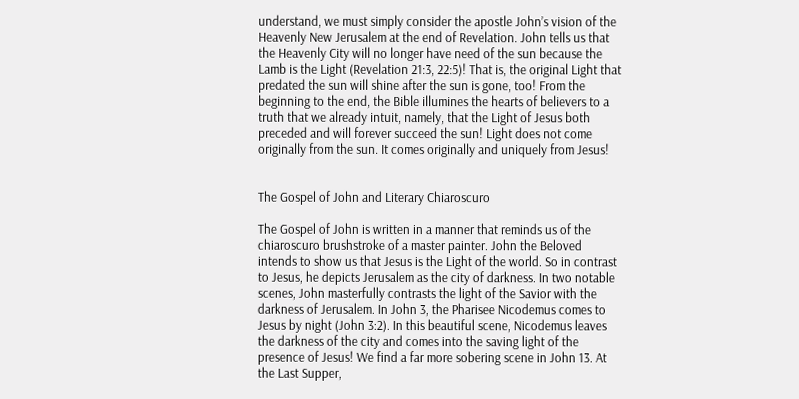understand, we must simply consider the apostle John’s vision of the Heavenly New Jerusalem at the end of Revelation. John tells us that the Heavenly City will no longer have need of the sun because the Lamb is the Light (Revelation 21:3, 22:5)! That is, the original Light that predated the sun will shine after the sun is gone, too! From the beginning to the end, the Bible illumines the hearts of believers to a truth that we already intuit, namely, that the Light of Jesus both preceded and will forever succeed the sun! Light does not come originally from the sun. It comes originally and uniquely from Jesus!


The Gospel of John and Literary Chiaroscuro

The Gospel of John is written in a manner that reminds us of the chiaroscuro brushstroke of a master painter. John the Beloved intends to show us that Jesus is the Light of the world. So in contrast to Jesus, he depicts Jerusalem as the city of darkness. In two notable scenes, John masterfully contrasts the light of the Savior with the darkness of Jerusalem. In John 3, the Pharisee Nicodemus comes to Jesus by night (John 3:2). In this beautiful scene, Nicodemus leaves the darkness of the city and comes into the saving light of the presence of Jesus! We find a far more sobering scene in John 13. At the Last Supper,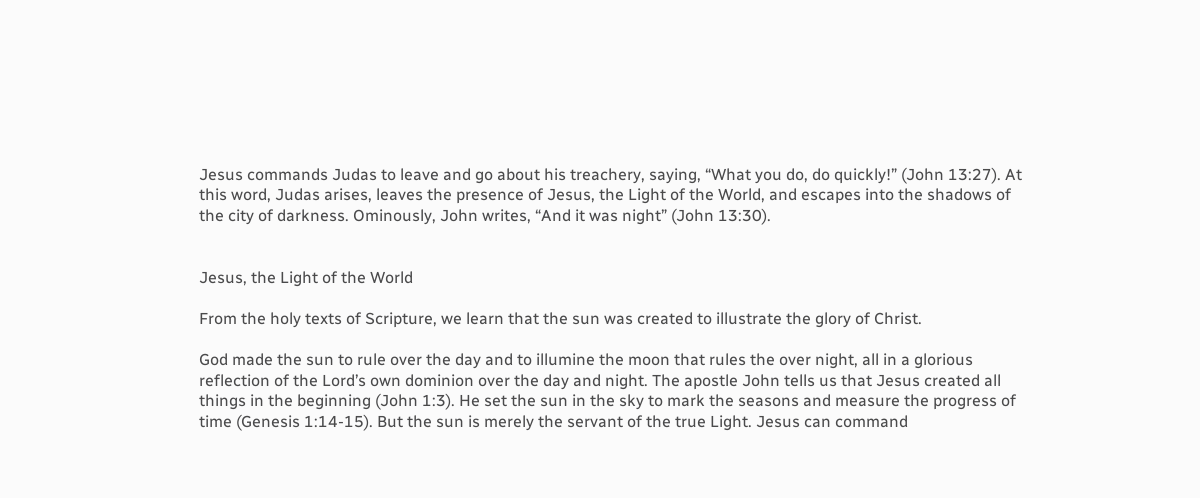Jesus commands Judas to leave and go about his treachery, saying, “What you do, do quickly!” (John 13:27). At this word, Judas arises, leaves the presence of Jesus, the Light of the World, and escapes into the shadows of the city of darkness. Ominously, John writes, “And it was night” (John 13:30).


Jesus, the Light of the World

From the holy texts of Scripture, we learn that the sun was created to illustrate the glory of Christ.

God made the sun to rule over the day and to illumine the moon that rules the over night, all in a glorious reflection of the Lord’s own dominion over the day and night. The apostle John tells us that Jesus created all things in the beginning (John 1:3). He set the sun in the sky to mark the seasons and measure the progress of time (Genesis 1:14-15). But the sun is merely the servant of the true Light. Jesus can command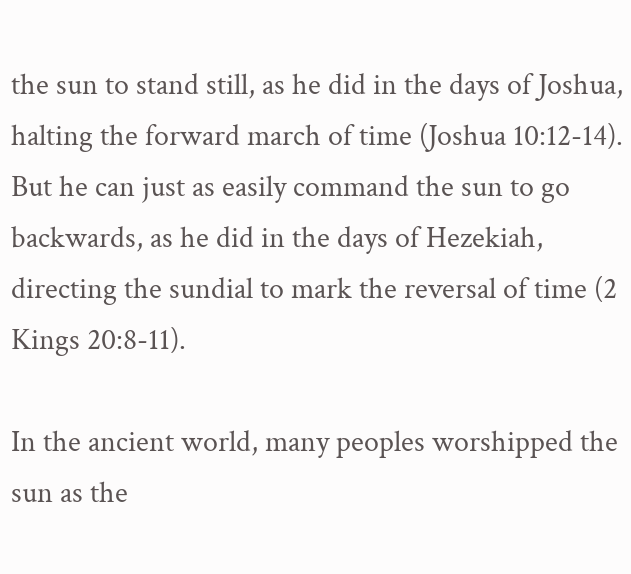the sun to stand still, as he did in the days of Joshua, halting the forward march of time (Joshua 10:12-14). But he can just as easily command the sun to go backwards, as he did in the days of Hezekiah, directing the sundial to mark the reversal of time (2 Kings 20:8-11).

In the ancient world, many peoples worshipped the sun as the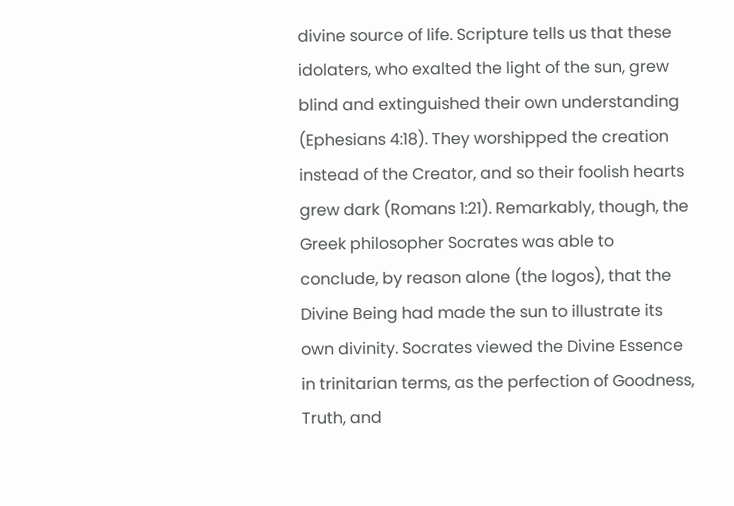divine source of life. Scripture tells us that these idolaters, who exalted the light of the sun, grew blind and extinguished their own understanding (Ephesians 4:18). They worshipped the creation instead of the Creator, and so their foolish hearts grew dark (Romans 1:21). Remarkably, though, the Greek philosopher Socrates was able to conclude, by reason alone (the logos), that the Divine Being had made the sun to illustrate its own divinity. Socrates viewed the Divine Essence in trinitarian terms, as the perfection of Goodness, Truth, and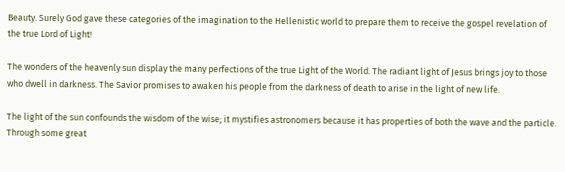Beauty. Surely God gave these categories of the imagination to the Hellenistic world to prepare them to receive the gospel revelation of the true Lord of Light!

The wonders of the heavenly sun display the many perfections of the true Light of the World. The radiant light of Jesus brings joy to those who dwell in darkness. The Savior promises to awaken his people from the darkness of death to arise in the light of new life.

The light of the sun confounds the wisdom of the wise; it mystifies astronomers because it has properties of both the wave and the particle. Through some great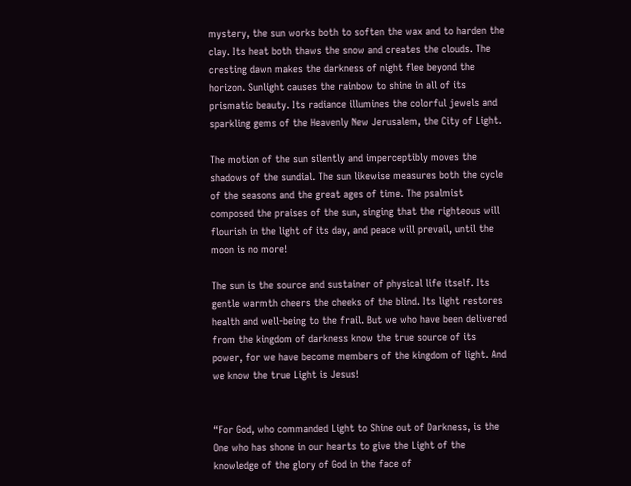mystery, the sun works both to soften the wax and to harden the clay. Its heat both thaws the snow and creates the clouds. The cresting dawn makes the darkness of night flee beyond the horizon. Sunlight causes the rainbow to shine in all of its prismatic beauty. Its radiance illumines the colorful jewels and sparkling gems of the Heavenly New Jerusalem, the City of Light.

The motion of the sun silently and imperceptibly moves the shadows of the sundial. The sun likewise measures both the cycle of the seasons and the great ages of time. The psalmist composed the praises of the sun, singing that the righteous will flourish in the light of its day, and peace will prevail, until the moon is no more!

The sun is the source and sustainer of physical life itself. Its gentle warmth cheers the cheeks of the blind. Its light restores health and well-being to the frail. But we who have been delivered from the kingdom of darkness know the true source of its power, for we have become members of the kingdom of light. And we know the true Light is Jesus!


“For God, who commanded Light to Shine out of Darkness, is the One who has shone in our hearts to give the Light of the knowledge of the glory of God in the face of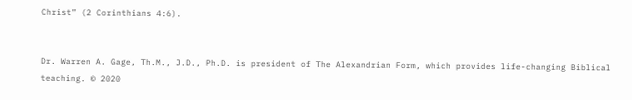Christ” (2 Corinthians 4:6).


Dr. Warren A. Gage, Th.M., J.D., Ph.D. is president of The Alexandrian Form, which provides life-changing Biblical teaching. © 2020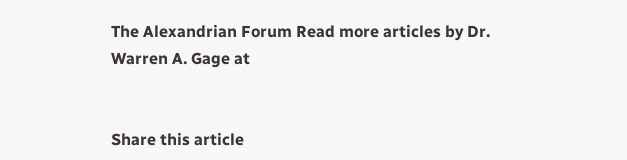The Alexandrian Forum Read more articles by Dr. Warren A. Gage at


Share this article